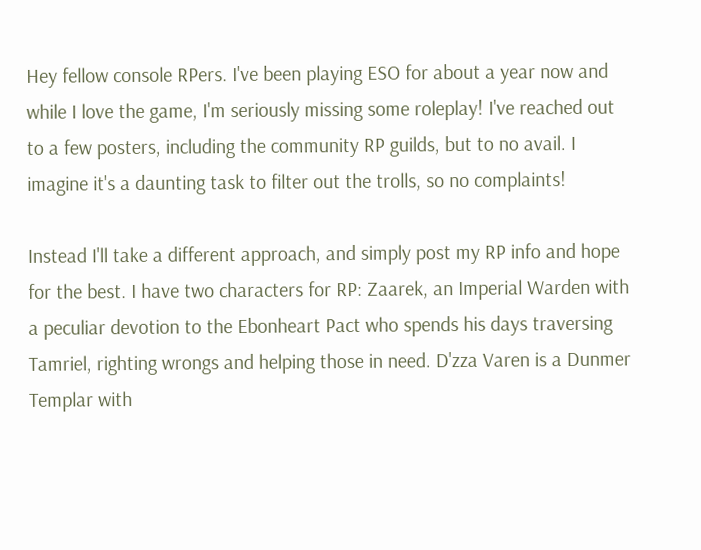Hey fellow console RPers. I've been playing ESO for about a year now and while I love the game, I'm seriously missing some roleplay! I've reached out to a few posters, including the community RP guilds, but to no avail. I imagine it's a daunting task to filter out the trolls, so no complaints!

Instead I'll take a different approach, and simply post my RP info and hope for the best. I have two characters for RP: Zaarek, an Imperial Warden with a peculiar devotion to the Ebonheart Pact who spends his days traversing Tamriel, righting wrongs and helping those in need. D'zza Varen is a Dunmer Templar with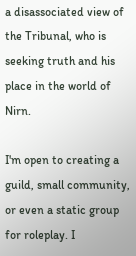a disassociated view of the Tribunal, who is seeking truth and his place in the world of Nirn.

I'm open to creating a guild, small community, or even a static group for roleplay. I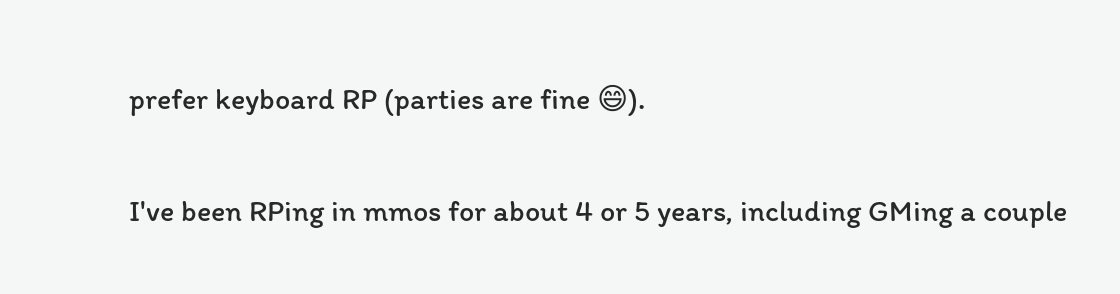prefer keyboard RP (parties are fine 😄).

I've been RPing in mmos for about 4 or 5 years, including GMing a couple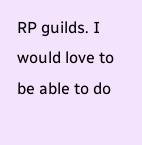RP guilds. I would love to be able to do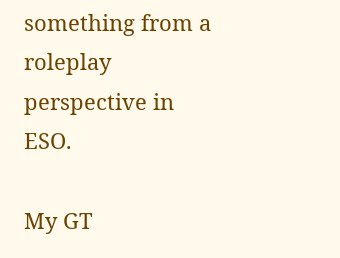something from a roleplay perspective in ESO.

My GT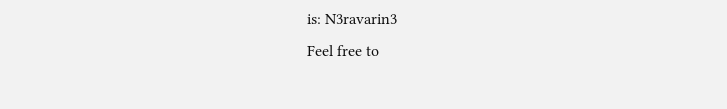is: N3ravarin3
Feel free to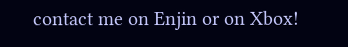contact me on Enjin or on Xbox!